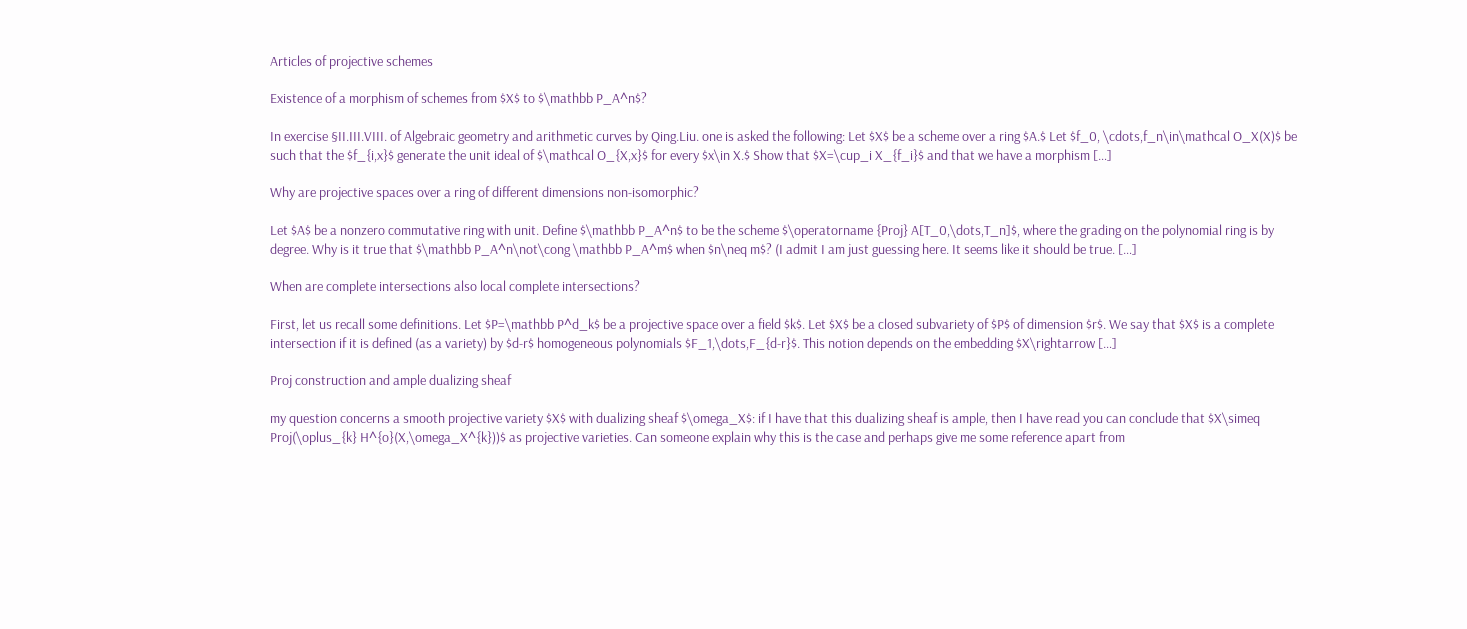Articles of projective schemes

Existence of a morphism of schemes from $X$ to $\mathbb P_A^n$?

In exercise §II.III.VIII. of Algebraic geometry and arithmetic curves by Qing.Liu. one is asked the following: Let $X$ be a scheme over a ring $A.$ Let $f_0, \cdots,f_n\in\mathcal O_X(X)$ be such that the $f_{i,x}$ generate the unit ideal of $\mathcal O_{X,x}$ for every $x\in X.$ Show that $X=\cup_i X_{f_i}$ and that we have a morphism […]

Why are projective spaces over a ring of different dimensions non-isomorphic?

Let $A$ be a nonzero commutative ring with unit. Define $\mathbb P_A^n$ to be the scheme $\operatorname {Proj} A[T_0,\dots,T_n]$, where the grading on the polynomial ring is by degree. Why is it true that $\mathbb P_A^n\not\cong \mathbb P_A^m$ when $n\neq m$? (I admit I am just guessing here. It seems like it should be true. […]

When are complete intersections also local complete intersections?

First, let us recall some definitions. Let $P=\mathbb P^d_k$ be a projective space over a field $k$. Let $X$ be a closed subvariety of $P$ of dimension $r$. We say that $X$ is a complete intersection if it is defined (as a variety) by $d-r$ homogeneous polynomials $F_1,\dots,F_{d-r}$. This notion depends on the embedding $X\rightarrow […]

Proj construction and ample dualizing sheaf

my question concerns a smooth projective variety $X$ with dualizing sheaf $\omega_X$: if I have that this dualizing sheaf is ample, then I have read you can conclude that $X\simeq Proj(\oplus_{k} H^{o}(X,\omega_X^{k}))$ as projective varieties. Can someone explain why this is the case and perhaps give me some reference apart from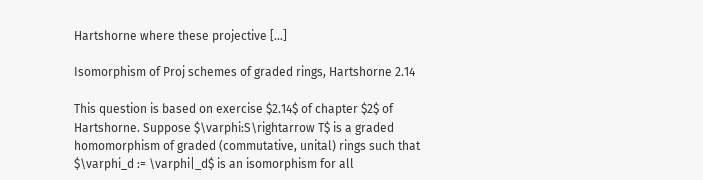Hartshorne where these projective […]

Isomorphism of Proj schemes of graded rings, Hartshorne 2.14

This question is based on exercise $2.14$ of chapter $2$ of Hartshorne. Suppose $\varphi:S\rightarrow T$ is a graded homomorphism of graded (commutative, unital) rings such that $\varphi_d := \varphi|_d$ is an isomorphism for all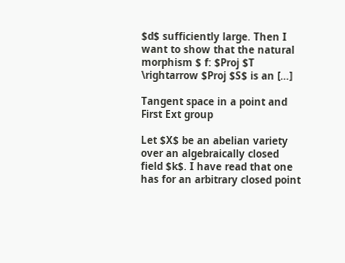$d$ sufficiently large. Then I want to show that the natural morphism $ f: $Proj $T \rightarrow $Proj $S$ is an […]

Tangent space in a point and First Ext group

Let $X$ be an abelian variety over an algebraically closed field $k$. I have read that one has for an arbitrary closed point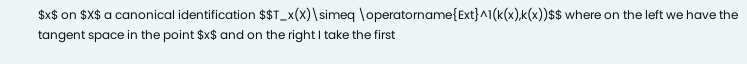$x$ on $X$ a canonical identification $$T_x(X)\simeq \operatorname{Ext}^1(k(x),k(x))$$ where on the left we have the tangent space in the point $x$ and on the right I take the first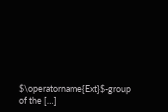$\operatorname{Ext}$-group of the […]